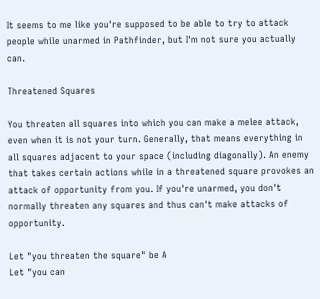It seems to me like you're supposed to be able to try to attack people while unarmed in Pathfinder, but I'm not sure you actually can.

Threatened Squares

You threaten all squares into which you can make a melee attack, even when it is not your turn. Generally, that means everything in all squares adjacent to your space (including diagonally). An enemy that takes certain actions while in a threatened square provokes an attack of opportunity from you. If you're unarmed, you don't normally threaten any squares and thus can't make attacks of opportunity.

Let "you threaten the square" be A
Let "you can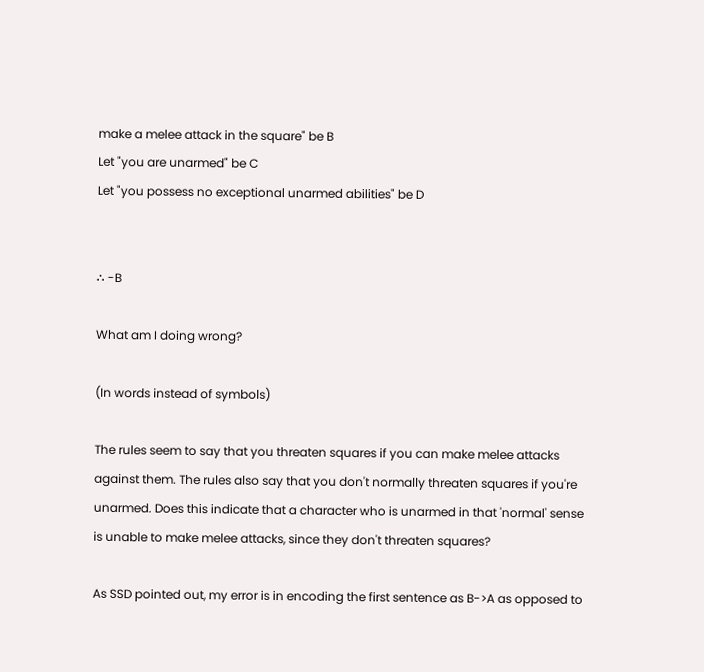make a melee attack in the square" be B
Let "you are unarmed" be C
Let "you possess no exceptional unarmed abilities" be D


∴ -B

What am I doing wrong?

(In words instead of symbols)

The rules seem to say that you threaten squares if you can make melee attacks against them. The rules also say that you don't normally threaten squares if you're unarmed. Does this indicate that a character who is unarmed in that 'normal' sense is unable to make melee attacks, since they don't threaten squares?

As SSD pointed out, my error is in encoding the first sentence as B->A as opposed to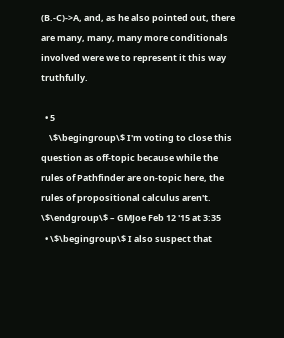(B.-C)->A, and, as he also pointed out, there are many, many, many more conditionals involved were we to represent it this way truthfully.

  • 5
    \$\begingroup\$ I'm voting to close this question as off-topic because while the rules of Pathfinder are on-topic here, the rules of propositional calculus aren't. \$\endgroup\$ – GMJoe Feb 12 '15 at 3:35
  • \$\begingroup\$ I also suspect that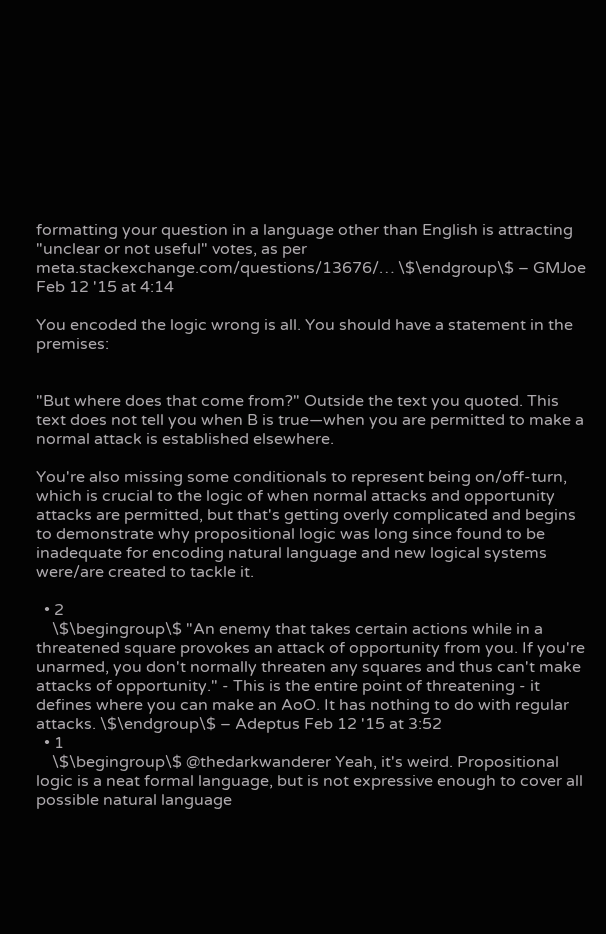formatting your question in a language other than English is attracting "unclear or not useful" votes, as per meta.stackexchange.com/questions/13676/… \$\endgroup\$ – GMJoe Feb 12 '15 at 4:14

You encoded the logic wrong is all. You should have a statement in the premises:


"But where does that come from?" Outside the text you quoted. This text does not tell you when B is true—when you are permitted to make a normal attack is established elsewhere.

You're also missing some conditionals to represent being on/off-turn, which is crucial to the logic of when normal attacks and opportunity attacks are permitted, but that's getting overly complicated and begins to demonstrate why propositional logic was long since found to be inadequate for encoding natural language and new logical systems were/are created to tackle it.

  • 2
    \$\begingroup\$ "An enemy that takes certain actions while in a threatened square provokes an attack of opportunity from you. If you're unarmed, you don't normally threaten any squares and thus can't make attacks of opportunity." - This is the entire point of threatening - it defines where you can make an AoO. It has nothing to do with regular attacks. \$\endgroup\$ – Adeptus Feb 12 '15 at 3:52
  • 1
    \$\begingroup\$ @thedarkwanderer Yeah, it's weird. Propositional logic is a neat formal language, but is not expressive enough to cover all possible natural language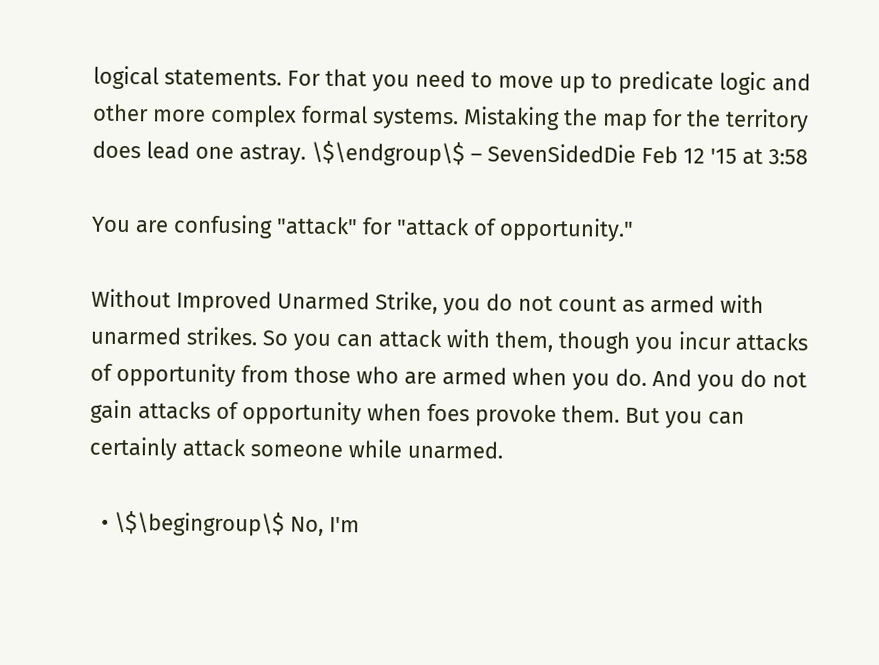logical statements. For that you need to move up to predicate logic and other more complex formal systems. Mistaking the map for the territory does lead one astray. \$\endgroup\$ – SevenSidedDie Feb 12 '15 at 3:58

You are confusing "attack" for "attack of opportunity."

Without Improved Unarmed Strike, you do not count as armed with unarmed strikes. So you can attack with them, though you incur attacks of opportunity from those who are armed when you do. And you do not gain attacks of opportunity when foes provoke them. But you can certainly attack someone while unarmed.

  • \$\begingroup\$ No, I'm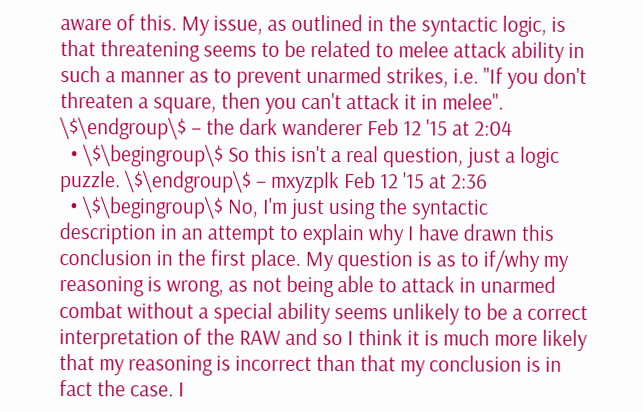aware of this. My issue, as outlined in the syntactic logic, is that threatening seems to be related to melee attack ability in such a manner as to prevent unarmed strikes, i.e. "If you don't threaten a square, then you can't attack it in melee". \$\endgroup\$ – the dark wanderer Feb 12 '15 at 2:04
  • \$\begingroup\$ So this isn't a real question, just a logic puzzle. \$\endgroup\$ – mxyzplk Feb 12 '15 at 2:36
  • \$\begingroup\$ No, I'm just using the syntactic description in an attempt to explain why I have drawn this conclusion in the first place. My question is as to if/why my reasoning is wrong, as not being able to attack in unarmed combat without a special ability seems unlikely to be a correct interpretation of the RAW and so I think it is much more likely that my reasoning is incorrect than that my conclusion is in fact the case. I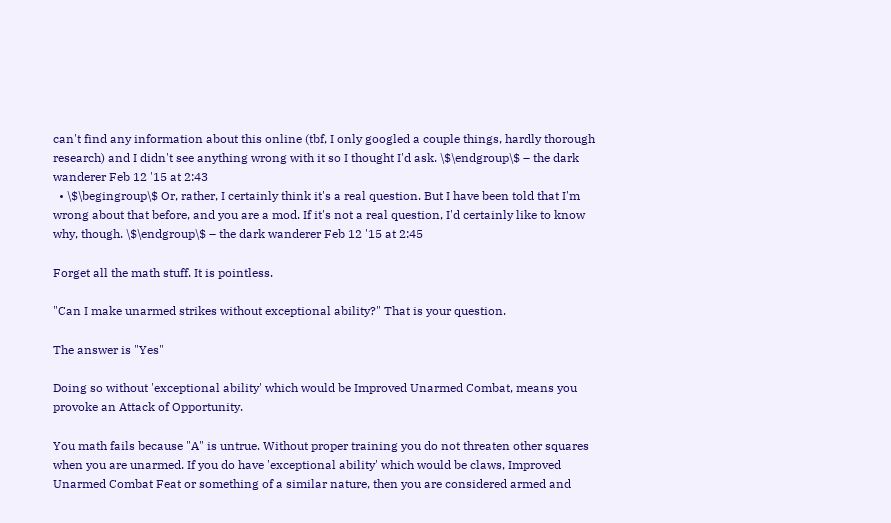can't find any information about this online (tbf, I only googled a couple things, hardly thorough research) and I didn't see anything wrong with it so I thought I'd ask. \$\endgroup\$ – the dark wanderer Feb 12 '15 at 2:43
  • \$\begingroup\$ Or, rather, I certainly think it's a real question. But I have been told that I'm wrong about that before, and you are a mod. If it's not a real question, I'd certainly like to know why, though. \$\endgroup\$ – the dark wanderer Feb 12 '15 at 2:45

Forget all the math stuff. It is pointless.

"Can I make unarmed strikes without exceptional ability?" That is your question.

The answer is "Yes"

Doing so without 'exceptional ability' which would be Improved Unarmed Combat, means you provoke an Attack of Opportunity.

You math fails because "A" is untrue. Without proper training you do not threaten other squares when you are unarmed. If you do have 'exceptional ability' which would be claws, Improved Unarmed Combat Feat or something of a similar nature, then you are considered armed and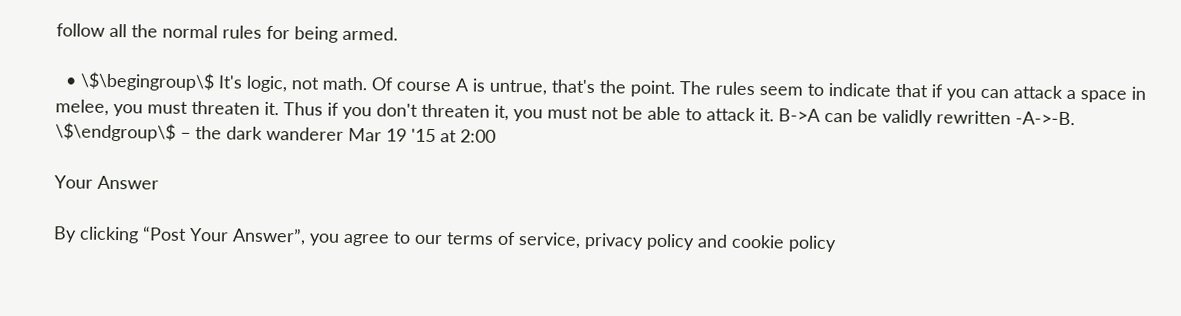follow all the normal rules for being armed.

  • \$\begingroup\$ It's logic, not math. Of course A is untrue, that's the point. The rules seem to indicate that if you can attack a space in melee, you must threaten it. Thus if you don't threaten it, you must not be able to attack it. B->A can be validly rewritten -A->-B. \$\endgroup\$ – the dark wanderer Mar 19 '15 at 2:00

Your Answer

By clicking “Post Your Answer”, you agree to our terms of service, privacy policy and cookie policy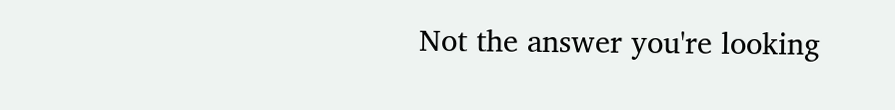Not the answer you're looking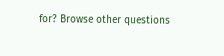for? Browse other questions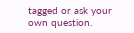tagged or ask your own question.